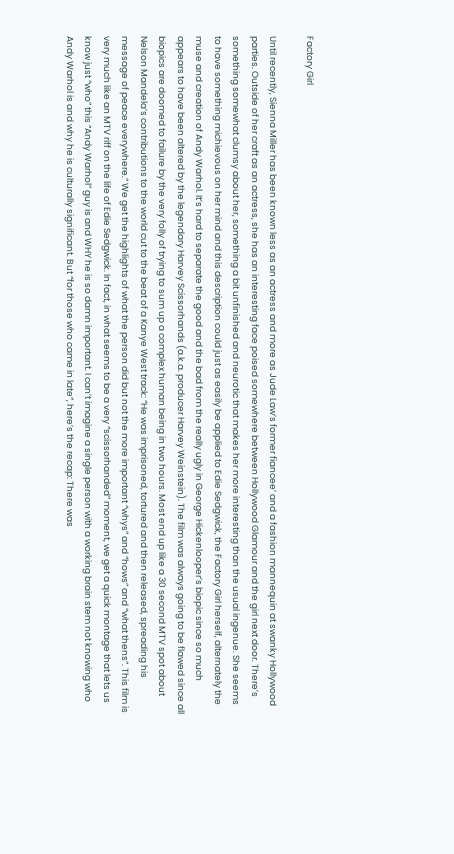Factory Girl

Until recently, Sienna Miller has been known less as an actress and more as Jude Law’s former fiancee’ and a fashion mannequin at swanky Hollywood parties. Outside of her craft as an actress, she has an interesting face poised somewhere between Hollywood Glamour and the girl next door. There’s something somewhat clumsy about her, something a bit unfinished and neurotic that makes her more interesting than the usual ingenue. She seems to have something michievous on her mind and this description could just as easily be applied to Edie Sedgwick, the Factory Girl herself, alternately the muse and creation of Andy Warhol. It’s hard to separate the good and the bad from the really ugly in George Hickenlooper’s biopic since so much appears to have been altered by the legendary Harvey Scissorhands (a.k.a. producer Harvey Weinstein). The film was always going to be flawed since all biopics are doomed to failure by the very folly of trying to sum up a complex human being in two hours. Most end up like a 30 second MTV spot about Nelson Mandela’s contributions to the world cut to the beat of a Kanye West track: “He was imprisoned, tortured and then released, spreading his message of peace everywhere.” We get the highlights of what the person did but not the more important “whys” and “hows” and “what thens”. This film is very much like an MTV riff on the life of Edie Sedgwick. In fact, in what seems to be a very “scissorhanded” moment, we get a quick montage that lets us know just “who” this “Andy Warhol” guy is and WHY he is so damn important. I can’t imagine a single person with a working brain stem not knowing who Andy Warhol is and why he is culturally significant. But “for those who came in late”, here’s the recap: There was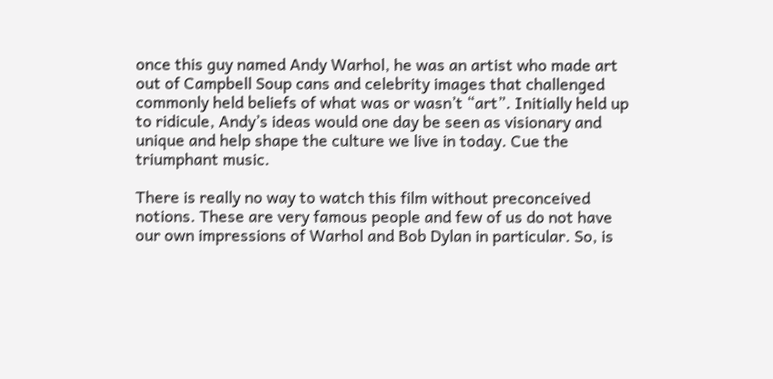once this guy named Andy Warhol, he was an artist who made art out of Campbell Soup cans and celebrity images that challenged commonly held beliefs of what was or wasn’t “art”. Initially held up to ridicule, Andy’s ideas would one day be seen as visionary and unique and help shape the culture we live in today. Cue the triumphant music.

There is really no way to watch this film without preconceived notions. These are very famous people and few of us do not have our own impressions of Warhol and Bob Dylan in particular. So, is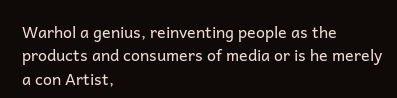Warhol a genius, reinventing people as the products and consumers of media or is he merely a con Artist,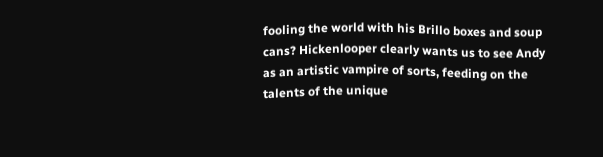fooling the world with his Brillo boxes and soup cans? Hickenlooper clearly wants us to see Andy as an artistic vampire of sorts, feeding on the talents of the unique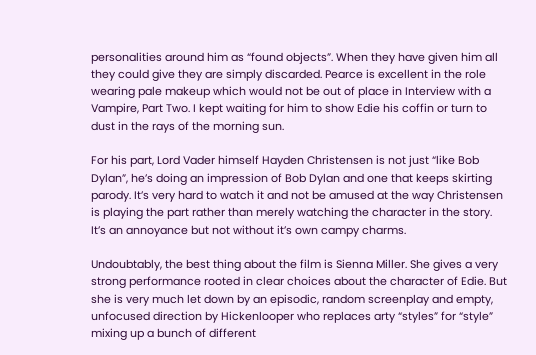personalities around him as “found objects”. When they have given him all they could give they are simply discarded. Pearce is excellent in the role wearing pale makeup which would not be out of place in Interview with a Vampire, Part Two. I kept waiting for him to show Edie his coffin or turn to dust in the rays of the morning sun.

For his part, Lord Vader himself Hayden Christensen is not just “like Bob Dylan”, he’s doing an impression of Bob Dylan and one that keeps skirting parody. It’s very hard to watch it and not be amused at the way Christensen is playing the part rather than merely watching the character in the story. It’s an annoyance but not without it’s own campy charms.

Undoubtably, the best thing about the film is Sienna Miller. She gives a very strong performance rooted in clear choices about the character of Edie. But she is very much let down by an episodic, random screenplay and empty, unfocused direction by Hickenlooper who replaces arty “styles” for “style” mixing up a bunch of different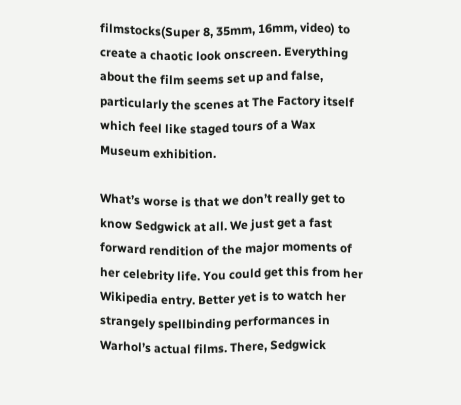filmstocks(Super 8, 35mm, 16mm, video) to create a chaotic look onscreen. Everything about the film seems set up and false, particularly the scenes at The Factory itself which feel like staged tours of a Wax Museum exhibition.

What’s worse is that we don’t really get to know Sedgwick at all. We just get a fast forward rendition of the major moments of her celebrity life. You could get this from her Wikipedia entry. Better yet is to watch her strangely spellbinding performances in Warhol’s actual films. There, Sedgwick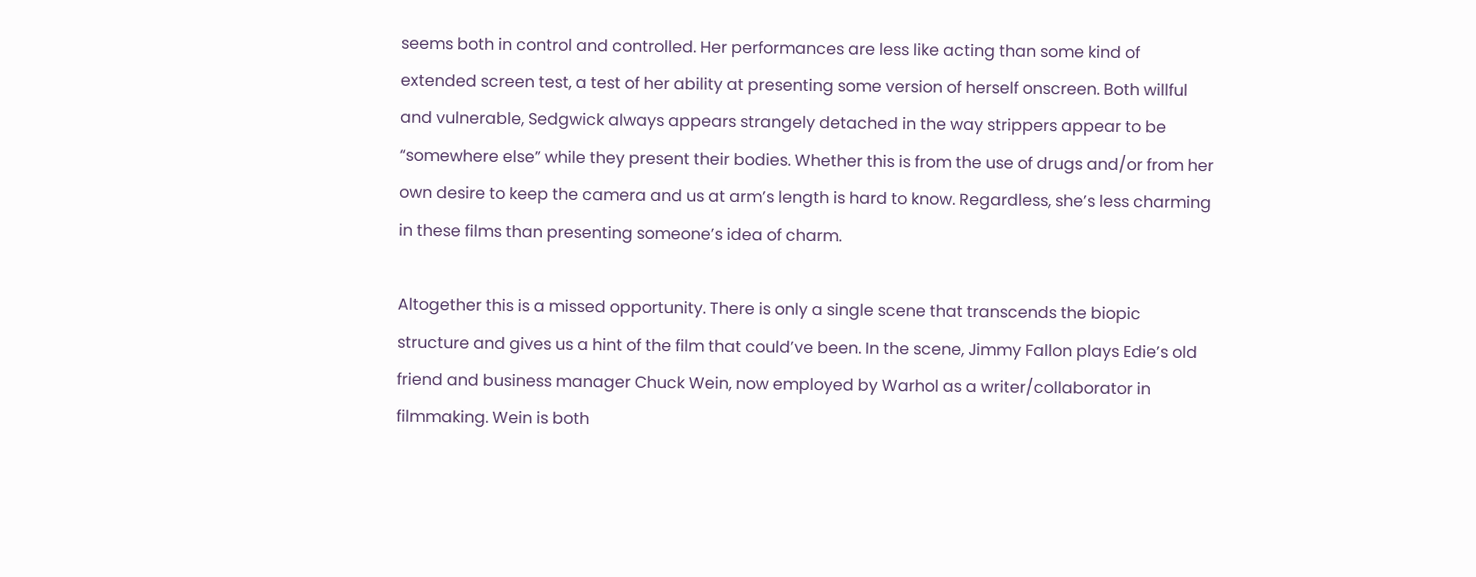seems both in control and controlled. Her performances are less like acting than some kind of extended screen test, a test of her ability at presenting some version of herself onscreen. Both willful and vulnerable, Sedgwick always appears strangely detached in the way strippers appear to be “somewhere else” while they present their bodies. Whether this is from the use of drugs and/or from her own desire to keep the camera and us at arm’s length is hard to know. Regardless, she’s less charming in these films than presenting someone’s idea of charm.

Altogether this is a missed opportunity. There is only a single scene that transcends the biopic structure and gives us a hint of the film that could’ve been. In the scene, Jimmy Fallon plays Edie’s old friend and business manager Chuck Wein, now employed by Warhol as a writer/collaborator in filmmaking. Wein is both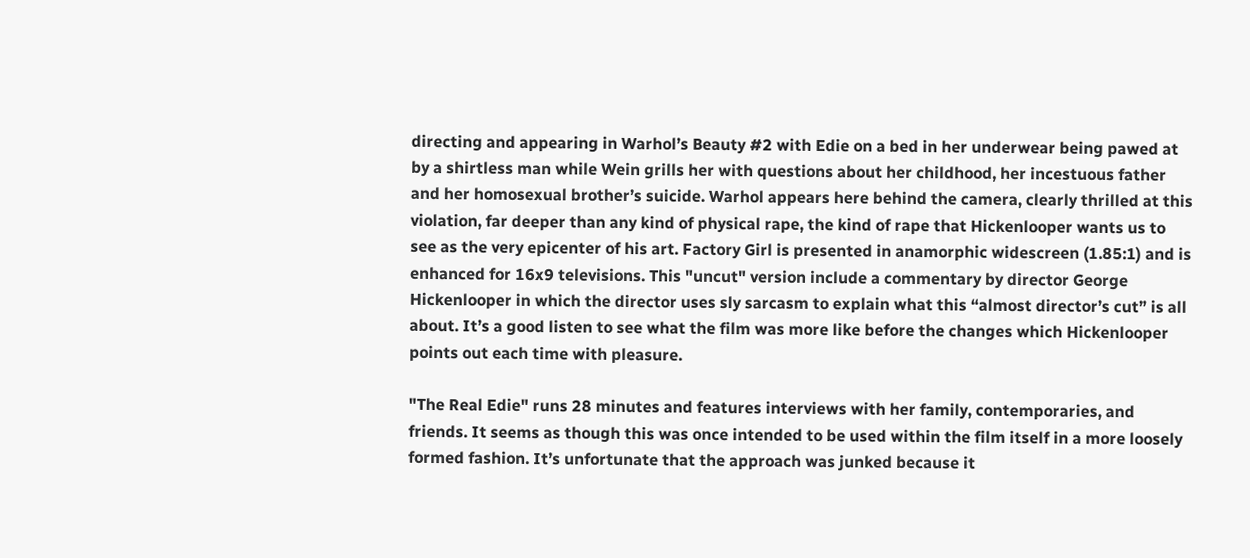directing and appearing in Warhol’s Beauty #2 with Edie on a bed in her underwear being pawed at by a shirtless man while Wein grills her with questions about her childhood, her incestuous father and her homosexual brother’s suicide. Warhol appears here behind the camera, clearly thrilled at this violation, far deeper than any kind of physical rape, the kind of rape that Hickenlooper wants us to see as the very epicenter of his art. Factory Girl is presented in anamorphic widescreen (1.85:1) and is enhanced for 16x9 televisions. This "uncut" version include a commentary by director George Hickenlooper in which the director uses sly sarcasm to explain what this “almost director’s cut” is all about. It’s a good listen to see what the film was more like before the changes which Hickenlooper points out each time with pleasure.

"The Real Edie" runs 28 minutes and features interviews with her family, contemporaries, and friends. It seems as though this was once intended to be used within the film itself in a more loosely formed fashion. It’s unfortunate that the approach was junked because it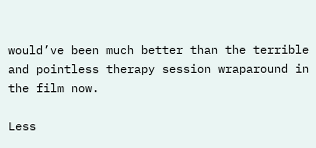would’ve been much better than the terrible and pointless therapy session wraparound in the film now.

Less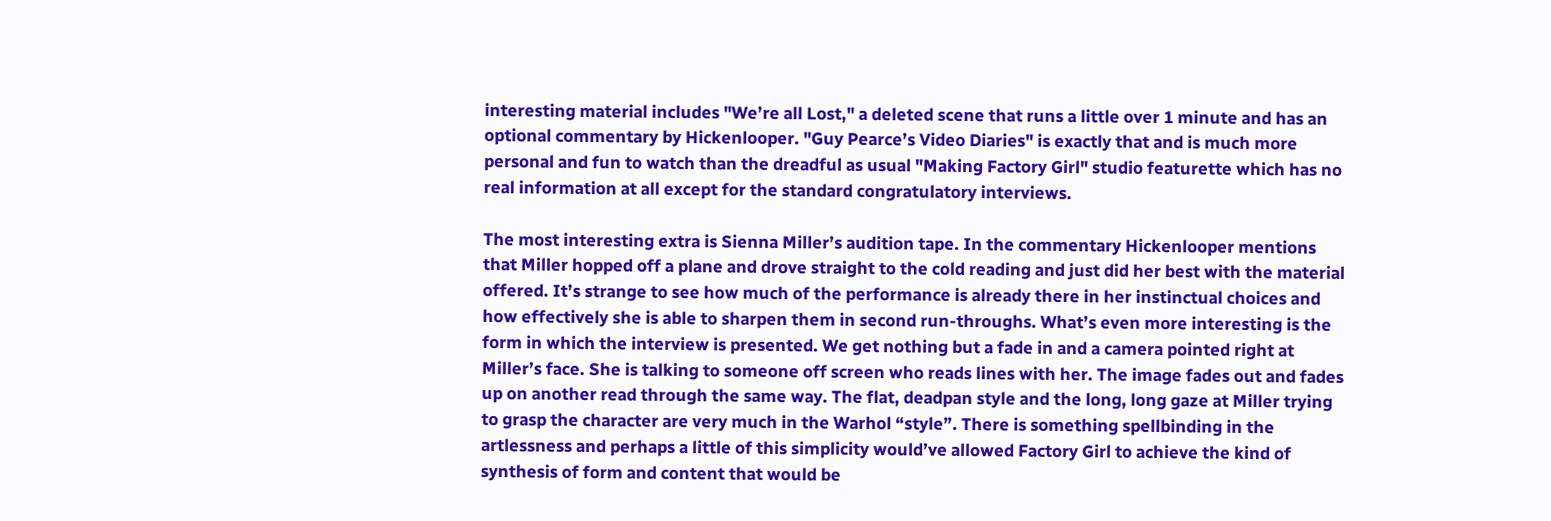interesting material includes "We’re all Lost," a deleted scene that runs a little over 1 minute and has an optional commentary by Hickenlooper. "Guy Pearce’s Video Diaries" is exactly that and is much more personal and fun to watch than the dreadful as usual "Making Factory Girl" studio featurette which has no real information at all except for the standard congratulatory interviews.

The most interesting extra is Sienna Miller’s audition tape. In the commentary Hickenlooper mentions that Miller hopped off a plane and drove straight to the cold reading and just did her best with the material offered. It’s strange to see how much of the performance is already there in her instinctual choices and how effectively she is able to sharpen them in second run-throughs. What’s even more interesting is the form in which the interview is presented. We get nothing but a fade in and a camera pointed right at Miller’s face. She is talking to someone off screen who reads lines with her. The image fades out and fades up on another read through the same way. The flat, deadpan style and the long, long gaze at Miller trying to grasp the character are very much in the Warhol “style”. There is something spellbinding in the artlessness and perhaps a little of this simplicity would’ve allowed Factory Girl to achieve the kind of synthesis of form and content that would be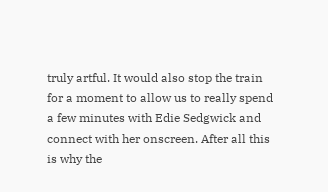truly artful. It would also stop the train for a moment to allow us to really spend a few minutes with Edie Sedgwick and connect with her onscreen. After all this is why the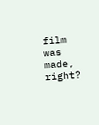film was made, right?